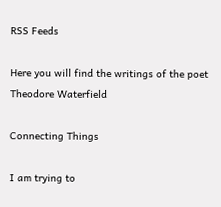RSS Feeds

Here you will find the writings of the poet Theodore Waterfield

Connecting Things

I am trying to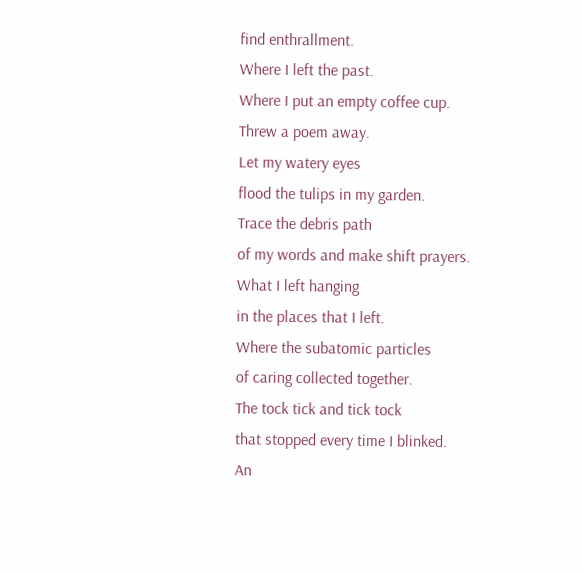find enthrallment.
Where I left the past.
Where I put an empty coffee cup.
Threw a poem away.
Let my watery eyes
flood the tulips in my garden.
Trace the debris path
of my words and make shift prayers.
What I left hanging
in the places that I left.
Where the subatomic particles
of caring collected together.
The tock tick and tick tock
that stopped every time I blinked.
An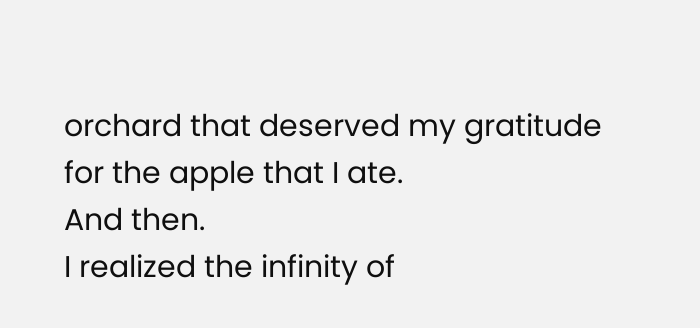orchard that deserved my gratitude
for the apple that I ate.
And then.
I realized the infinity of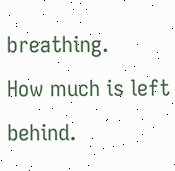breathing.
How much is left behind.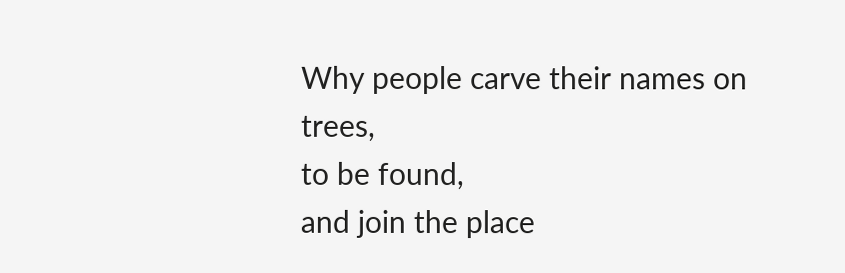Why people carve their names on trees,
to be found,
and join the place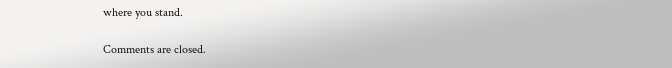where you stand.

Comments are closed.